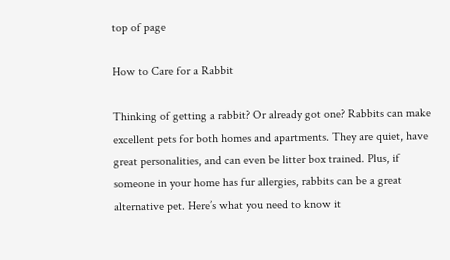top of page

How to Care for a Rabbit

Thinking of getting a rabbit? Or already got one? Rabbits can make excellent pets for both homes and apartments. They are quiet, have great personalities, and can even be litter box trained. Plus, if someone in your home has fur allergies, rabbits can be a great alternative pet. Here’s what you need to know it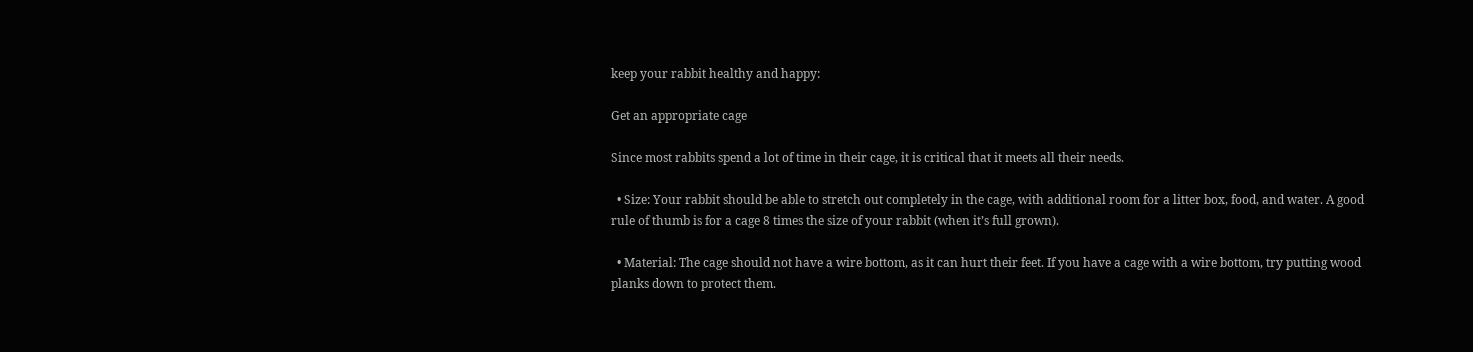keep your rabbit healthy and happy:

Get an appropriate cage

Since most rabbits spend a lot of time in their cage, it is critical that it meets all their needs.

  • Size: Your rabbit should be able to stretch out completely in the cage, with additional room for a litter box, food, and water. A good rule of thumb is for a cage 8 times the size of your rabbit (when it’s full grown).

  • Material: The cage should not have a wire bottom, as it can hurt their feet. If you have a cage with a wire bottom, try putting wood planks down to protect them.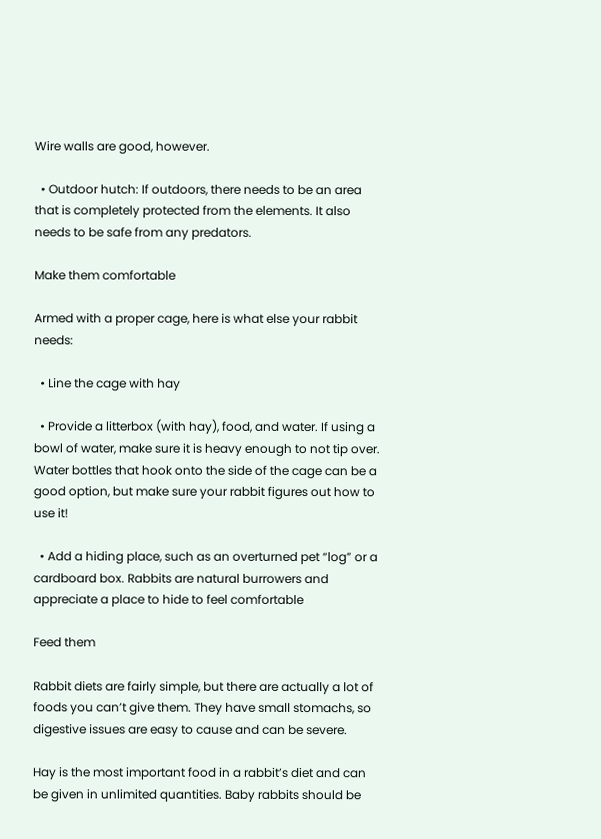Wire walls are good, however.

  • Outdoor hutch: If outdoors, there needs to be an area that is completely protected from the elements. It also needs to be safe from any predators.

Make them comfortable

Armed with a proper cage, here is what else your rabbit needs:

  • Line the cage with hay

  • Provide a litterbox (with hay), food, and water. If using a bowl of water, make sure it is heavy enough to not tip over. Water bottles that hook onto the side of the cage can be a good option, but make sure your rabbit figures out how to use it!

  • Add a hiding place, such as an overturned pet “log” or a cardboard box. Rabbits are natural burrowers and appreciate a place to hide to feel comfortable

Feed them

Rabbit diets are fairly simple, but there are actually a lot of foods you can’t give them. They have small stomachs, so digestive issues are easy to cause and can be severe.

Hay is the most important food in a rabbit’s diet and can be given in unlimited quantities. Baby rabbits should be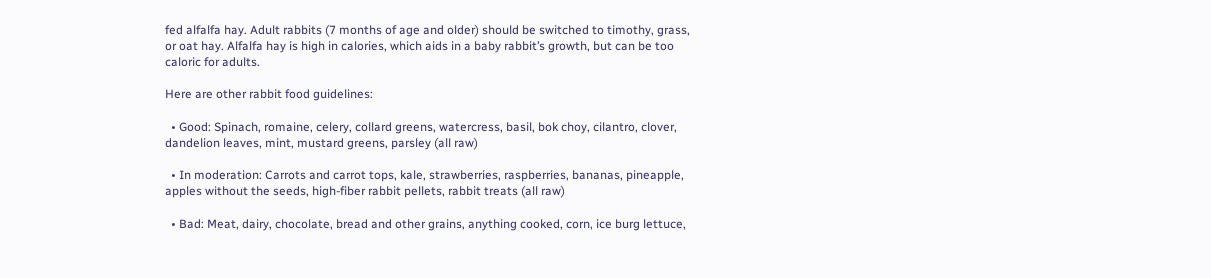fed alfalfa hay. Adult rabbits (7 months of age and older) should be switched to timothy, grass, or oat hay. Alfalfa hay is high in calories, which aids in a baby rabbit’s growth, but can be too caloric for adults.

Here are other rabbit food guidelines:

  • Good: Spinach, romaine, celery, collard greens, watercress, basil, bok choy, cilantro, clover, dandelion leaves, mint, mustard greens, parsley (all raw)

  • In moderation: Carrots and carrot tops, kale, strawberries, raspberries, bananas, pineapple, apples without the seeds, high-fiber rabbit pellets, rabbit treats (all raw)

  • Bad: Meat, dairy, chocolate, bread and other grains, anything cooked, corn, ice burg lettuce,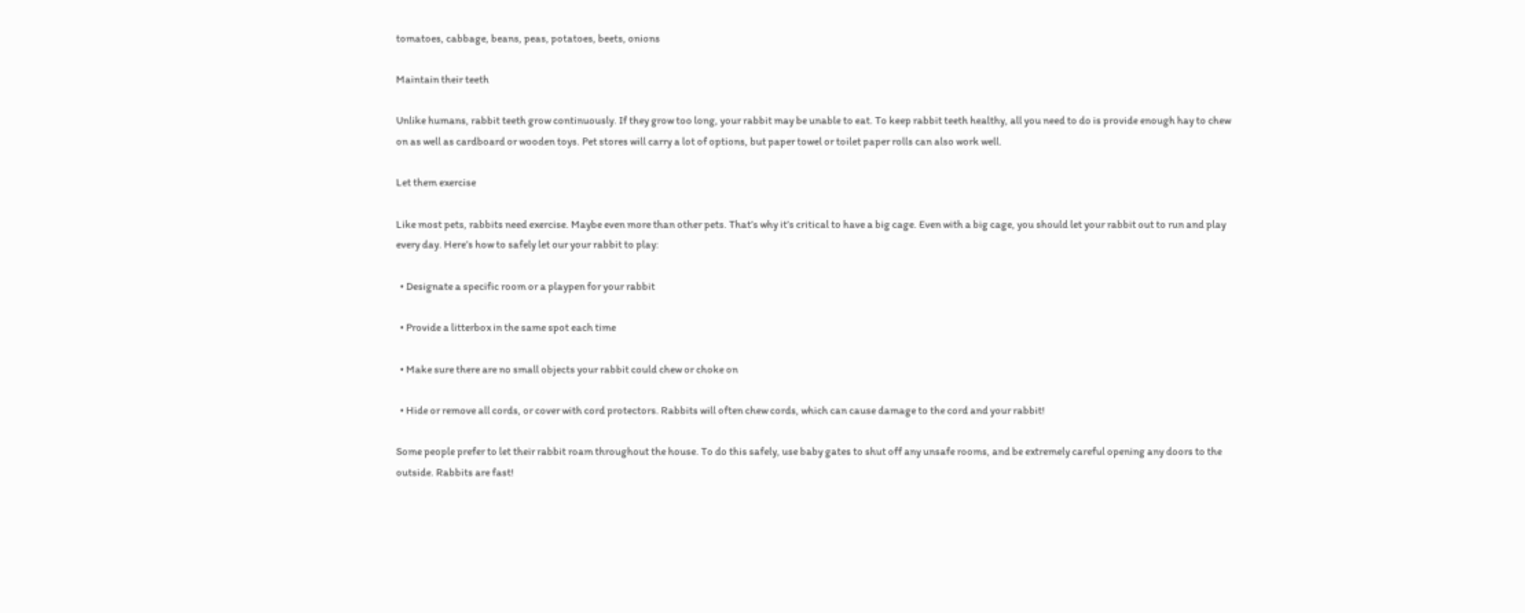tomatoes, cabbage, beans, peas, potatoes, beets, onions

Maintain their teeth

Unlike humans, rabbit teeth grow continuously. If they grow too long, your rabbit may be unable to eat. To keep rabbit teeth healthy, all you need to do is provide enough hay to chew on as well as cardboard or wooden toys. Pet stores will carry a lot of options, but paper towel or toilet paper rolls can also work well.

Let them exercise

Like most pets, rabbits need exercise. Maybe even more than other pets. That’s why it’s critical to have a big cage. Even with a big cage, you should let your rabbit out to run and play every day. Here’s how to safely let our your rabbit to play:

  • Designate a specific room or a playpen for your rabbit

  • Provide a litterbox in the same spot each time

  • Make sure there are no small objects your rabbit could chew or choke on

  • Hide or remove all cords, or cover with cord protectors. Rabbits will often chew cords, which can cause damage to the cord and your rabbit!

Some people prefer to let their rabbit roam throughout the house. To do this safely, use baby gates to shut off any unsafe rooms, and be extremely careful opening any doors to the outside. Rabbits are fast!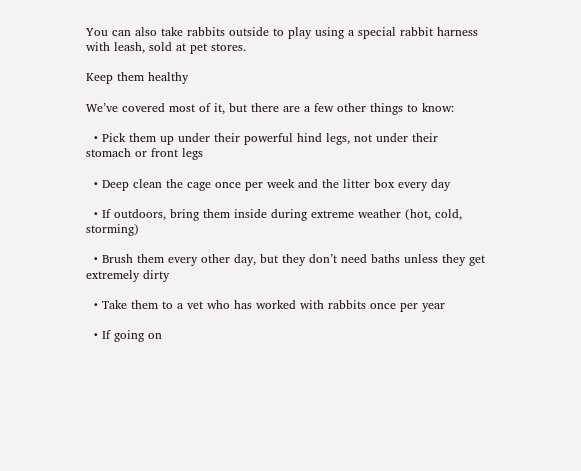You can also take rabbits outside to play using a special rabbit harness with leash, sold at pet stores.

Keep them healthy

We’ve covered most of it, but there are a few other things to know:

  • Pick them up under their powerful hind legs, not under their stomach or front legs

  • Deep clean the cage once per week and the litter box every day

  • If outdoors, bring them inside during extreme weather (hot, cold, storming)

  • Brush them every other day, but they don’t need baths unless they get extremely dirty

  • Take them to a vet who has worked with rabbits once per year

  • If going on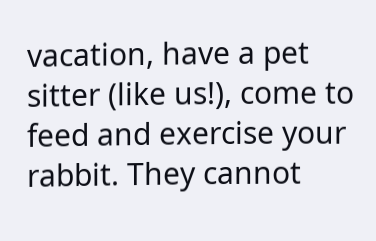vacation, have a pet sitter (like us!), come to feed and exercise your rabbit. They cannot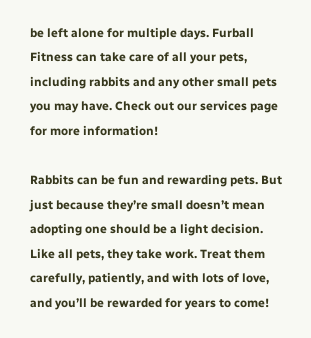be left alone for multiple days. Furball Fitness can take care of all your pets, including rabbits and any other small pets you may have. Check out our services page for more information!

Rabbits can be fun and rewarding pets. But just because they’re small doesn’t mean adopting one should be a light decision. Like all pets, they take work. Treat them carefully, patiently, and with lots of love, and you’ll be rewarded for years to come!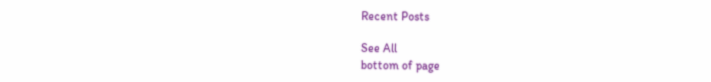Recent Posts

See All
bottom of page